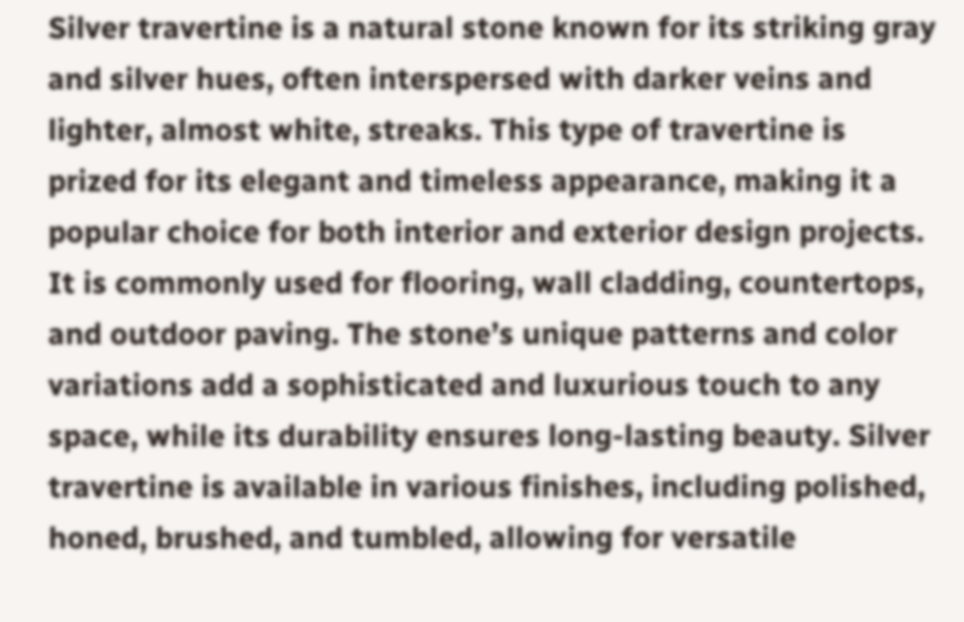Silver travertine is a natural stone known for its striking gray and silver hues, often interspersed with darker veins and lighter, almost white, streaks. This type of travertine is prized for its elegant and timeless appearance, making it a popular choice for both interior and exterior design projects. It is commonly used for flooring, wall cladding, countertops, and outdoor paving. The stone’s unique patterns and color variations add a sophisticated and luxurious touch to any space, while its durability ensures long-lasting beauty. Silver travertine is available in various finishes, including polished, honed, brushed, and tumbled, allowing for versatile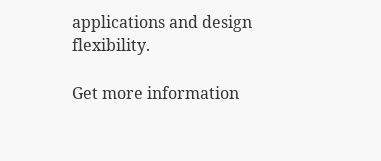applications and design flexibility.

Get more information